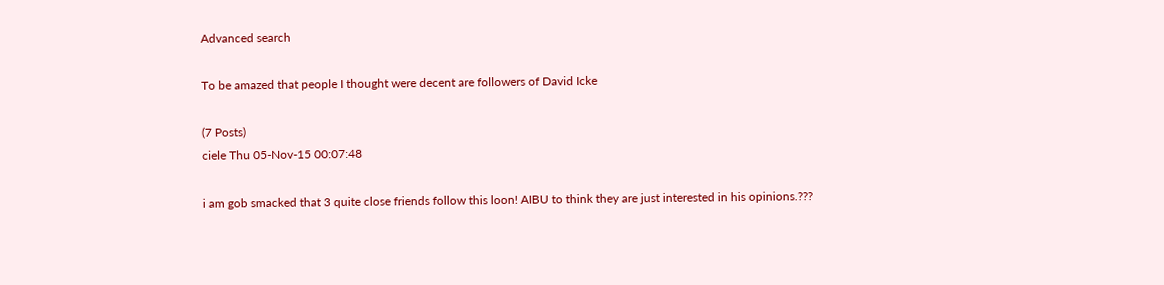Advanced search

To be amazed that people I thought were decent are followers of David Icke

(7 Posts)
ciele Thu 05-Nov-15 00:07:48

i am gob smacked that 3 quite close friends follow this loon! AIBU to think they are just interested in his opinions.???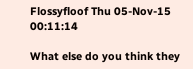Flossyfloof Thu 05-Nov-15 00:11:14

What else do you think they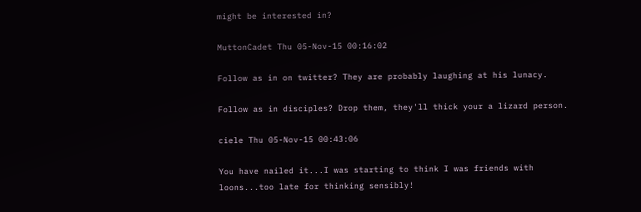might be interested in?

MuttonCadet Thu 05-Nov-15 00:16:02

Follow as in on twitter? They are probably laughing at his lunacy.

Follow as in disciples? Drop them, they'll thick your a lizard person.

ciele Thu 05-Nov-15 00:43:06

You have nailed it...I was starting to think I was friends with loons...too late for thinking sensibly!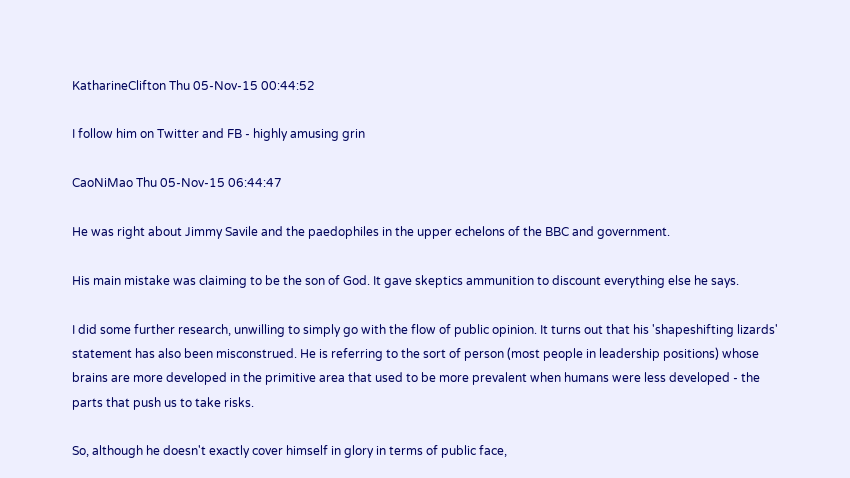KatharineClifton Thu 05-Nov-15 00:44:52

I follow him on Twitter and FB - highly amusing grin

CaoNiMao Thu 05-Nov-15 06:44:47

He was right about Jimmy Savile and the paedophiles in the upper echelons of the BBC and government.

His main mistake was claiming to be the son of God. It gave skeptics ammunition to discount everything else he says.

I did some further research, unwilling to simply go with the flow of public opinion. It turns out that his 'shapeshifting lizards' statement has also been misconstrued. He is referring to the sort of person (most people in leadership positions) whose brains are more developed in the primitive area that used to be more prevalent when humans were less developed - the parts that push us to take risks.

So, although he doesn't exactly cover himself in glory in terms of public face,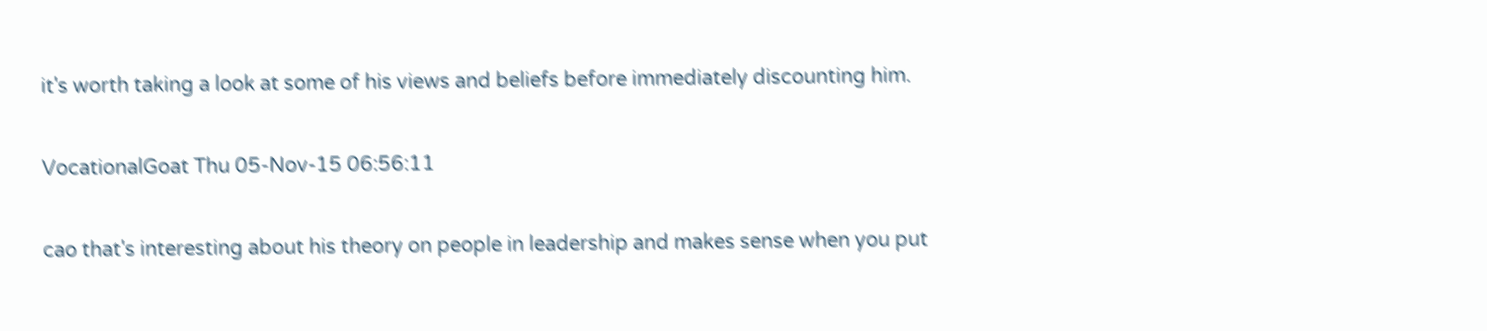it's worth taking a look at some of his views and beliefs before immediately discounting him.

VocationalGoat Thu 05-Nov-15 06:56:11

cao that's interesting about his theory on people in leadership and makes sense when you put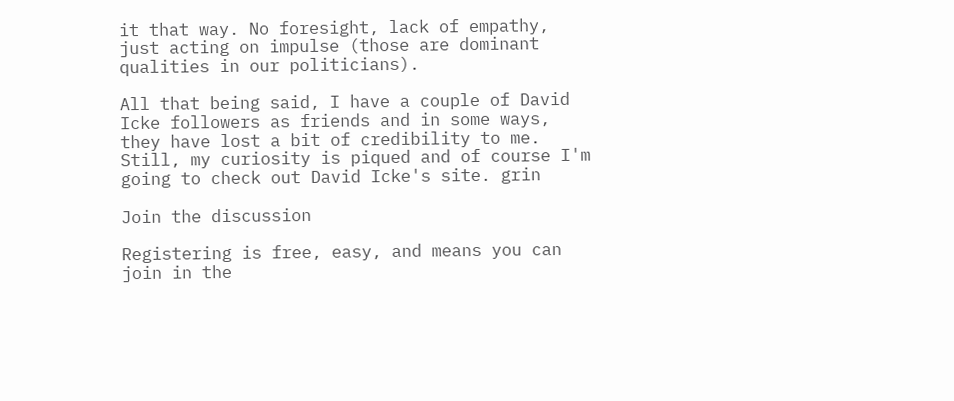it that way. No foresight, lack of empathy, just acting on impulse (those are dominant qualities in our politicians).

All that being said, I have a couple of David Icke followers as friends and in some ways, they have lost a bit of credibility to me. Still, my curiosity is piqued and of course I'm going to check out David Icke's site. grin

Join the discussion

Registering is free, easy, and means you can join in the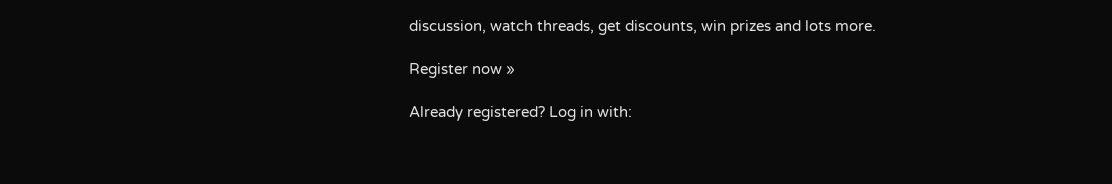discussion, watch threads, get discounts, win prizes and lots more.

Register now »

Already registered? Log in with: